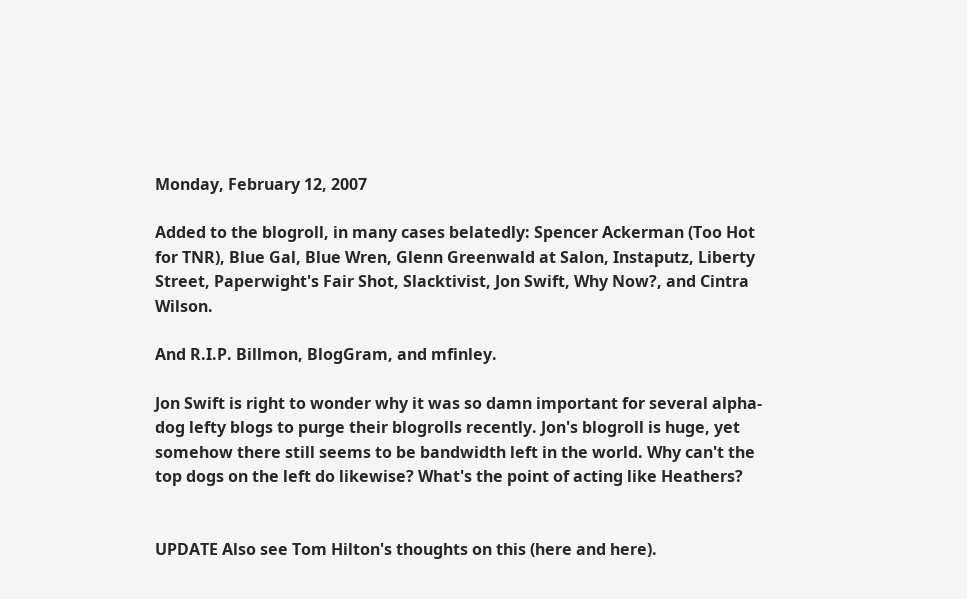Monday, February 12, 2007

Added to the blogroll, in many cases belatedly: Spencer Ackerman (Too Hot for TNR), Blue Gal, Blue Wren, Glenn Greenwald at Salon, Instaputz, Liberty Street, Paperwight's Fair Shot, Slacktivist, Jon Swift, Why Now?, and Cintra Wilson.

And R.I.P. Billmon, BlogGram, and mfinley.

Jon Swift is right to wonder why it was so damn important for several alpha-dog lefty blogs to purge their blogrolls recently. Jon's blogroll is huge, yet somehow there still seems to be bandwidth left in the world. Why can't the top dogs on the left do likewise? What's the point of acting like Heathers?


UPDATE Also see Tom Hilton's thoughts on this (here and here).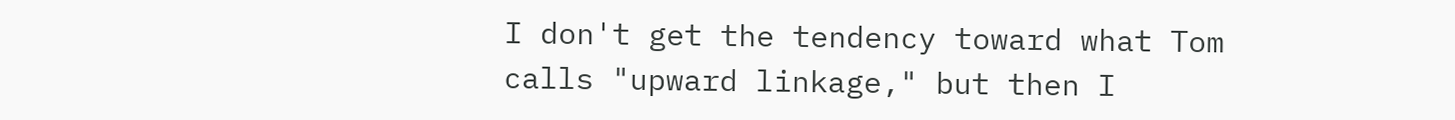I don't get the tendency toward what Tom calls "upward linkage," but then I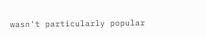wasn't particularly popular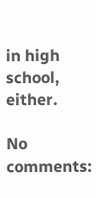in high school, either.

No comments: